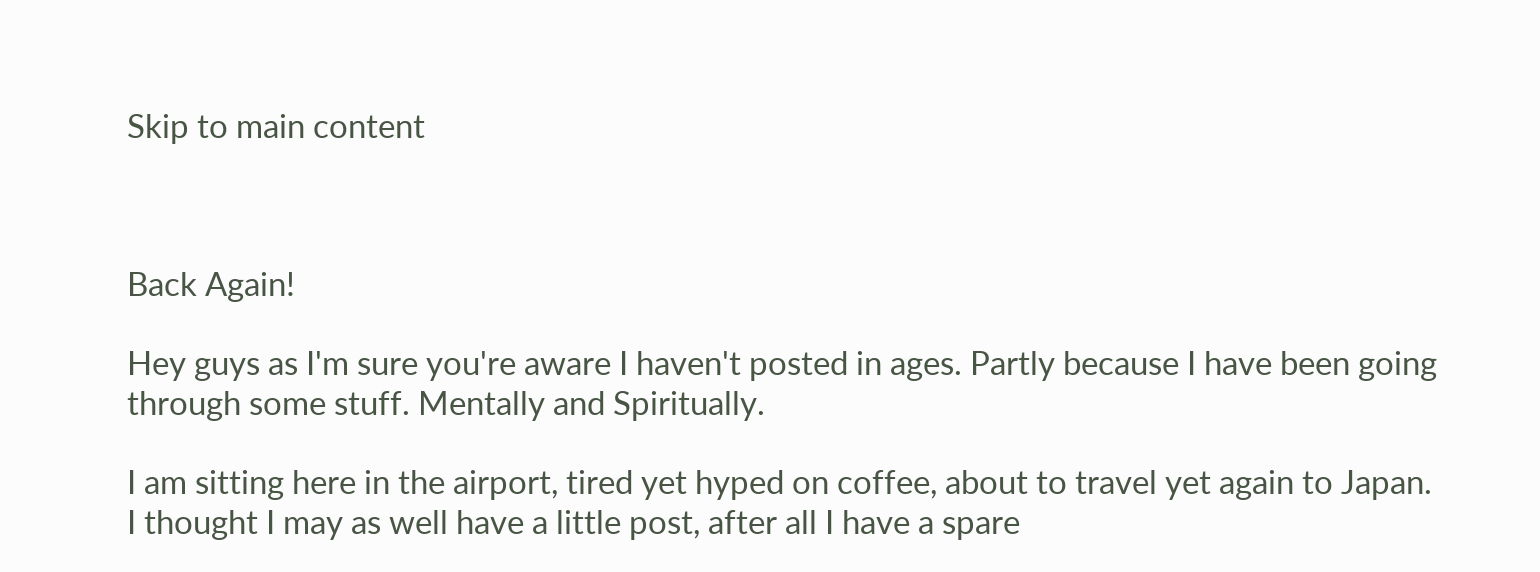Skip to main content



Back Again!

Hey guys as I'm sure you're aware I haven't posted in ages. Partly because I have been going through some stuff. Mentally and Spiritually.

I am sitting here in the airport, tired yet hyped on coffee, about to travel yet again to Japan. I thought I may as well have a little post, after all I have a spare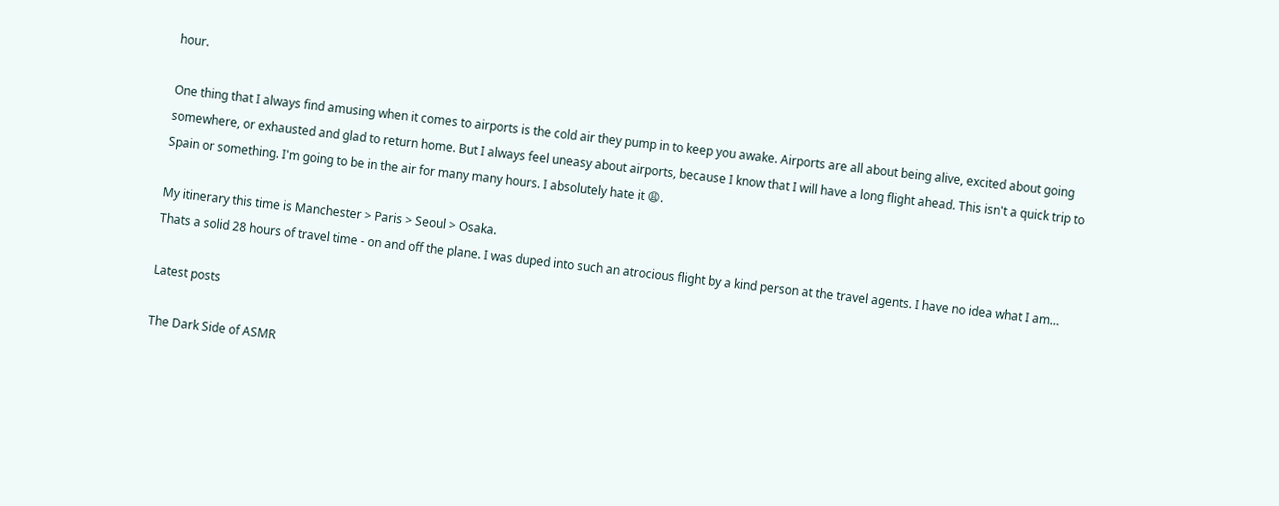hour.

One thing that I always find amusing when it comes to airports is the cold air they pump in to keep you awake. Airports are all about being alive, excited about going somewhere, or exhausted and glad to return home. But I always feel uneasy about airports, because I know that I will have a long flight ahead. This isn't a quick trip to Spain or something. I'm going to be in the air for many many hours. I absolutely hate it 😩.

My itinerary this time is Manchester > Paris > Seoul > Osaka.
Thats a solid 28 hours of travel time - on and off the plane. I was duped into such an atrocious flight by a kind person at the travel agents. I have no idea what I am…

Latest posts

The Dark Side of ASMR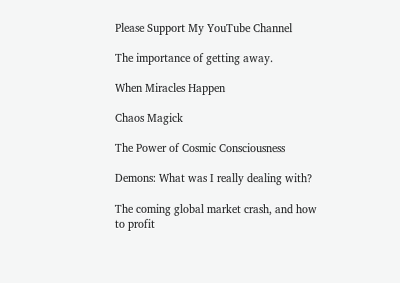Please Support My YouTube Channel

The importance of getting away.

When Miracles Happen

Chaos Magick

The Power of Cosmic Consciousness

Demons: What was I really dealing with?

The coming global market crash, and how to profit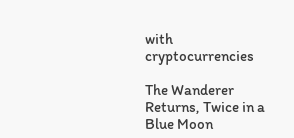with cryptocurrencies

The Wanderer Returns, Twice in a Blue Moon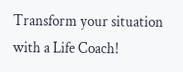Transform your situation with a Life Coach!